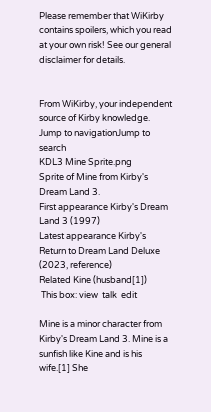Please remember that WiKirby contains spoilers, which you read at your own risk! See our general disclaimer for details.


From WiKirby, your independent source of Kirby knowledge.
Jump to navigationJump to search
KDL3 Mine Sprite.png
Sprite of Mine from Kirby's Dream Land 3.
First appearance Kirby's Dream Land 3 (1997)
Latest appearance Kirby's Return to Dream Land Deluxe (2023, reference)
Related Kine (husband[1])
 This box: view  talk  edit

Mine is a minor character from Kirby's Dream Land 3. Mine is a sunfish like Kine and is his wife.[1] She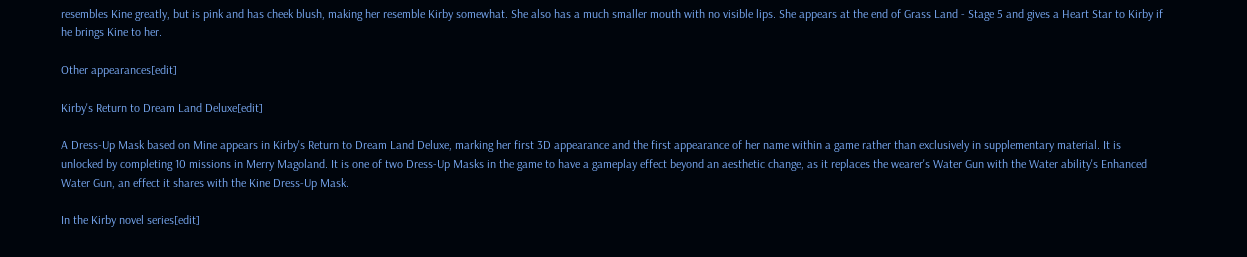resembles Kine greatly, but is pink and has cheek blush, making her resemble Kirby somewhat. She also has a much smaller mouth with no visible lips. She appears at the end of Grass Land - Stage 5 and gives a Heart Star to Kirby if he brings Kine to her.

Other appearances[edit]

Kirby's Return to Dream Land Deluxe[edit]

A Dress-Up Mask based on Mine appears in Kirby's Return to Dream Land Deluxe, marking her first 3D appearance and the first appearance of her name within a game rather than exclusively in supplementary material. It is unlocked by completing 10 missions in Merry Magoland. It is one of two Dress-Up Masks in the game to have a gameplay effect beyond an aesthetic change, as it replaces the wearer's Water Gun with the Water ability's Enhanced Water Gun, an effect it shares with the Kine Dress-Up Mask.

In the Kirby novel series[edit]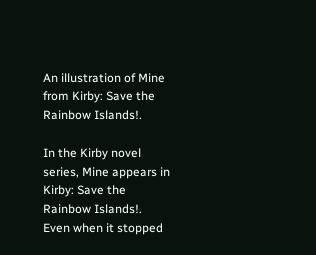An illustration of Mine from Kirby: Save the Rainbow Islands!.

In the Kirby novel series, Mine appears in Kirby: Save the Rainbow Islands!. Even when it stopped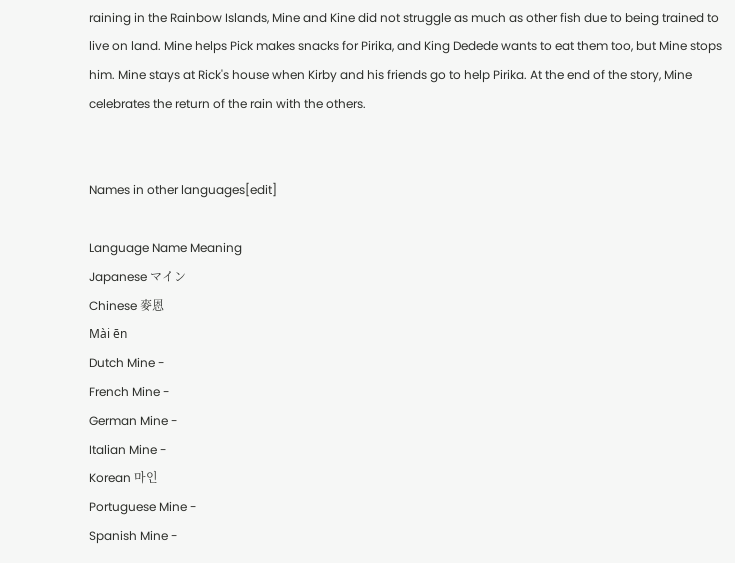raining in the Rainbow Islands, Mine and Kine did not struggle as much as other fish due to being trained to live on land. Mine helps Pick makes snacks for Pirika, and King Dedede wants to eat them too, but Mine stops him. Mine stays at Rick's house when Kirby and his friends go to help Pirika. At the end of the story, Mine celebrates the return of the rain with the others.


Names in other languages[edit]

Language Name Meaning
Japanese マイン
Chinese 麥恩
Mài ēn
Dutch Mine -
French Mine -
German Mine -
Italian Mine -
Korean 마인
Portuguese Mine -
Spanish Mine -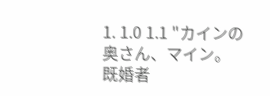1. 1.0 1.1 "カインの奥さん、マイン。既婚者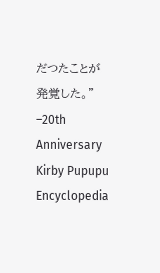だつたことが発覚した。" –20th Anniversary Kirby Pupupu Encyclopedia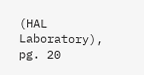(HAL Laboratory), pg. 20